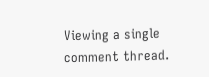Viewing a single comment thread.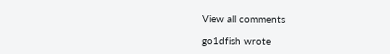View all comments

go1dfish wrote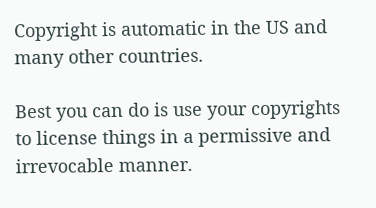Copyright is automatic in the US and many other countries.

Best you can do is use your copyrights to license things in a permissive and irrevocable manner.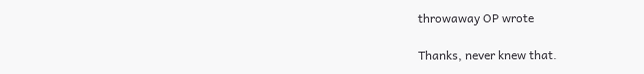throwaway OP wrote

Thanks, never knew that.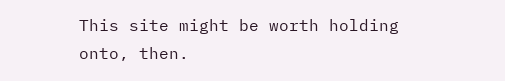This site might be worth holding onto, then.